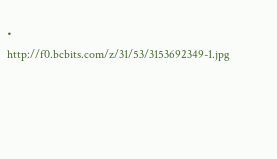• http://f0.bcbits.com/z/31/53/3153692349-1.jpg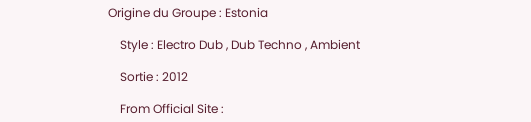Origine du Groupe : Estonia

    Style : Electro Dub , Dub Techno , Ambient

    Sortie : 2012

    From Official Site :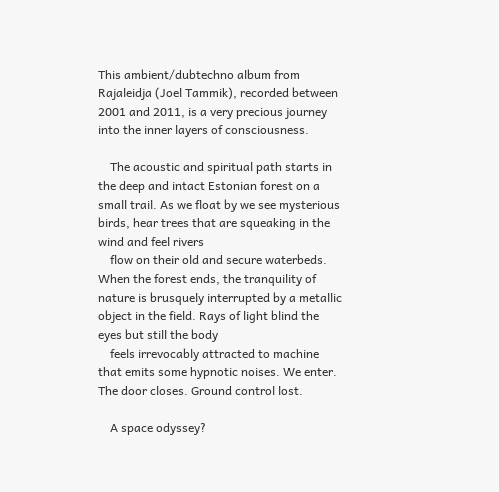This ambient/dubtechno album from Rajaleidja (Joel Tammik), recorded between 2001 and 2011, is a very precious journey into the inner layers of consciousness.

    The acoustic and spiritual path starts in the deep and intact Estonian forest on a small trail. As we float by we see mysterious birds, hear trees that are squeaking in the wind and feel rivers
    flow on their old and secure waterbeds. When the forest ends, the tranquility of nature is brusquely interrupted by a metallic object in the field. Rays of light blind the eyes but still the body
    feels irrevocably attracted to machine that emits some hypnotic noises. We enter. The door closes. Ground control lost.

    A space odyssey?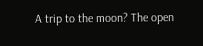A trip to the moon? The open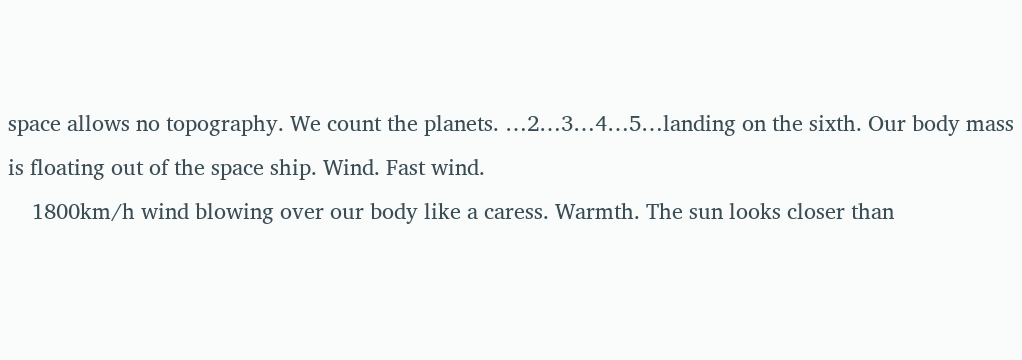space allows no topography. We count the planets. …2…3…4…5…landing on the sixth. Our body mass is floating out of the space ship. Wind. Fast wind.
    1800km/h wind blowing over our body like a caress. Warmth. The sun looks closer than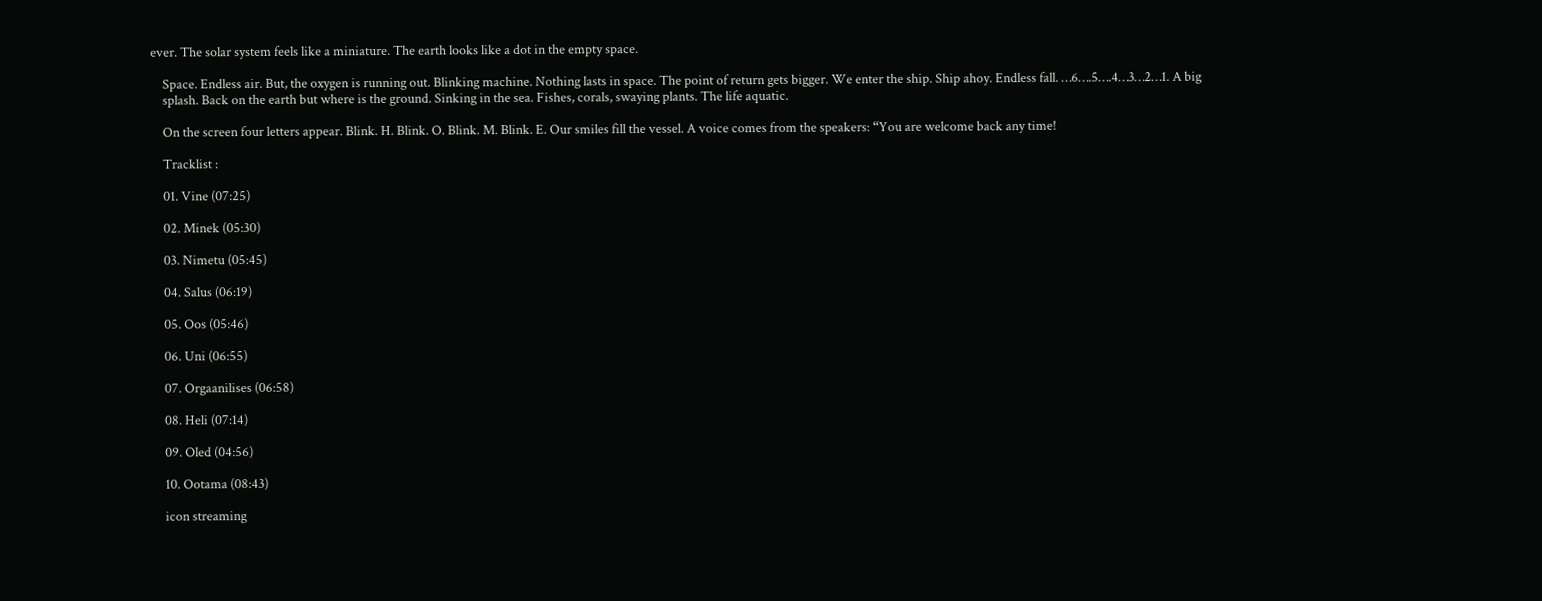ever. The solar system feels like a miniature. The earth looks like a dot in the empty space.

    Space. Endless air. But, the oxygen is running out. Blinking machine. Nothing lasts in space. The point of return gets bigger. We enter the ship. Ship ahoy. Endless fall. …6….5….4…3…2…1. A big
    splash. Back on the earth but where is the ground. Sinking in the sea. Fishes, corals, swaying plants. The life aquatic.

    On the screen four letters appear. Blink. H. Blink. O. Blink. M. Blink. E. Our smiles fill the vessel. A voice comes from the speakers: “You are welcome back any time!

    Tracklist :

    01. Vine (07:25)

    02. Minek (05:30)

    03. Nimetu (05:45)

    04. Salus (06:19)

    05. Oos (05:46)

    06. Uni (06:55)

    07. Orgaanilises (06:58)

    08. Heli (07:14)

    09. Oled (04:56)

    10. Ootama (08:43)

    icon streaming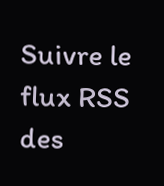Suivre le flux RSS des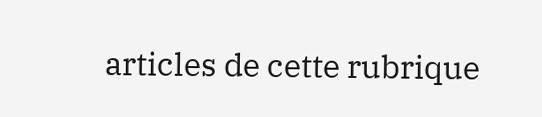articles de cette rubrique